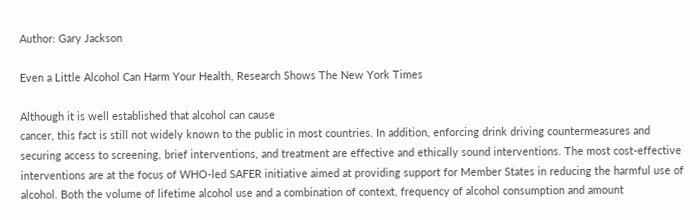Author: Gary Jackson

Even a Little Alcohol Can Harm Your Health, Research Shows The New York Times

Although it is well established that alcohol can cause
cancer, this fact is still not widely known to the public in most countries. In addition, enforcing drink driving countermeasures and securing access to screening, brief interventions, and treatment are effective and ethically sound interventions. The most cost-effective interventions are at the focus of WHO-led SAFER initiative aimed at providing support for Member States in reducing the harmful use of alcohol. Both the volume of lifetime alcohol use and a combination of context, frequency of alcohol consumption and amount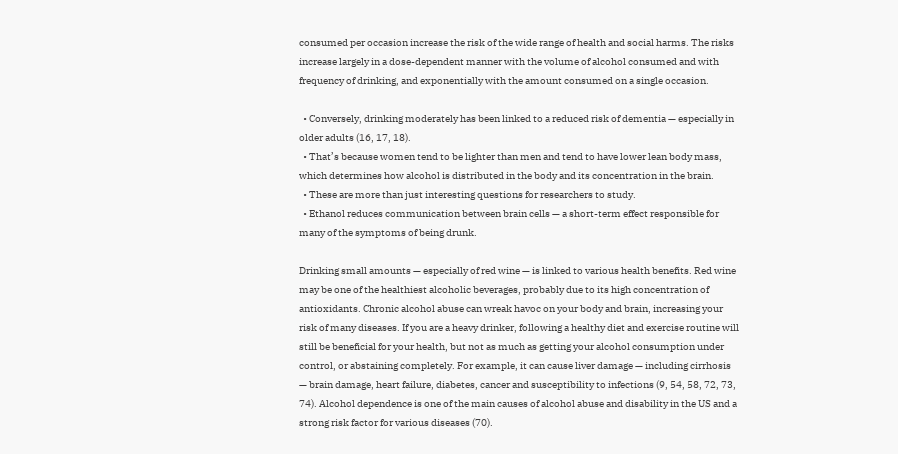consumed per occasion increase the risk of the wide range of health and social harms. The risks increase largely in a dose-dependent manner with the volume of alcohol consumed and with frequency of drinking, and exponentially with the amount consumed on a single occasion.

  • Conversely, drinking moderately has been linked to a reduced risk of dementia — especially in older adults (16, 17, 18).
  • That’s because women tend to be lighter than men and tend to have lower lean body mass, which determines how alcohol is distributed in the body and its concentration in the brain.
  • These are more than just interesting questions for researchers to study.
  • Ethanol reduces communication between brain cells — a short-term effect responsible for many of the symptoms of being drunk.

Drinking small amounts — especially of red wine — is linked to various health benefits. Red wine may be one of the healthiest alcoholic beverages, probably due to its high concentration of antioxidants. Chronic alcohol abuse can wreak havoc on your body and brain, increasing your risk of many diseases. If you are a heavy drinker, following a healthy diet and exercise routine will still be beneficial for your health, but not as much as getting your alcohol consumption under control, or abstaining completely. For example, it can cause liver damage — including cirrhosis — brain damage, heart failure, diabetes, cancer and susceptibility to infections (9, 54, 58, 72, 73, 74). Alcohol dependence is one of the main causes of alcohol abuse and disability in the US and a strong risk factor for various diseases (70).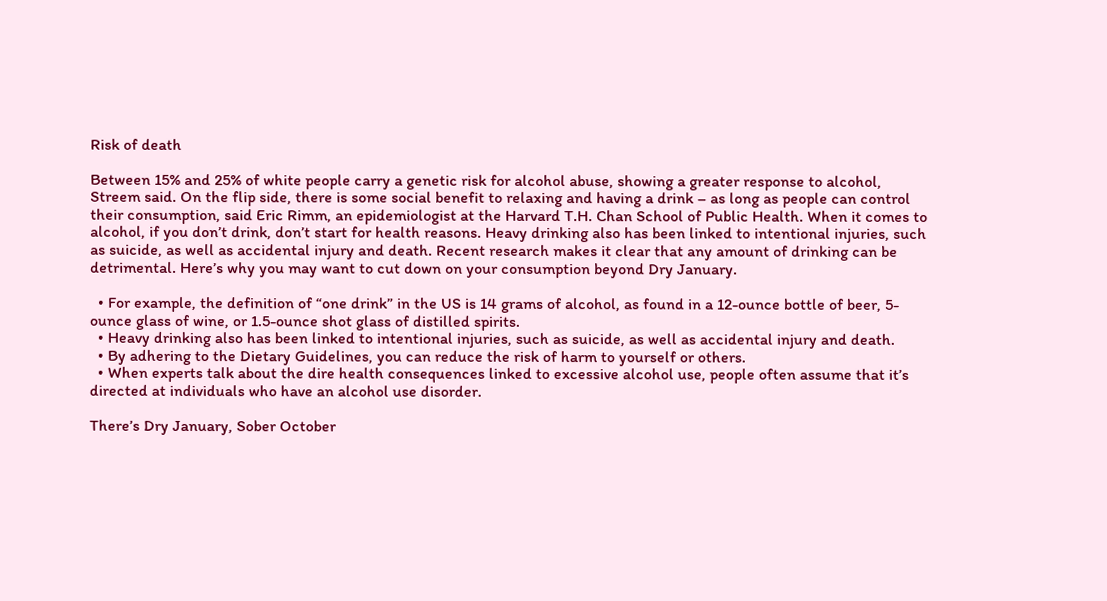Risk of death

Between 15% and 25% of white people carry a genetic risk for alcohol abuse, showing a greater response to alcohol, Streem said. On the flip side, there is some social benefit to relaxing and having a drink – as long as people can control their consumption, said Eric Rimm, an epidemiologist at the Harvard T.H. Chan School of Public Health. When it comes to alcohol, if you don’t drink, don’t start for health reasons. Heavy drinking also has been linked to intentional injuries, such as suicide, as well as accidental injury and death. Recent research makes it clear that any amount of drinking can be detrimental. Here’s why you may want to cut down on your consumption beyond Dry January.

  • For example, the definition of “one drink” in the US is 14 grams of alcohol, as found in a 12-ounce bottle of beer, 5-ounce glass of wine, or 1.5-ounce shot glass of distilled spirits.
  • Heavy drinking also has been linked to intentional injuries, such as suicide, as well as accidental injury and death.
  • By adhering to the Dietary Guidelines, you can reduce the risk of harm to yourself or others.
  • When experts talk about the dire health consequences linked to excessive alcohol use, people often assume that it’s directed at individuals who have an alcohol use disorder.

There’s Dry January, Sober October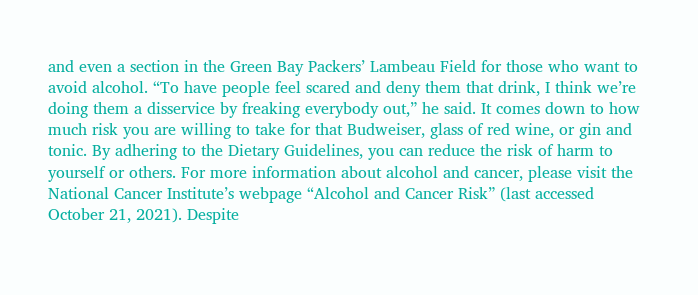and even a section in the Green Bay Packers’ Lambeau Field for those who want to avoid alcohol. “To have people feel scared and deny them that drink, I think we’re doing them a disservice by freaking everybody out,” he said. It comes down to how much risk you are willing to take for that Budweiser, glass of red wine, or gin and tonic. By adhering to the Dietary Guidelines, you can reduce the risk of harm to yourself or others. For more information about alcohol and cancer, please visit the National Cancer Institute’s webpage “Alcohol and Cancer Risk” (last accessed October 21, 2021). Despite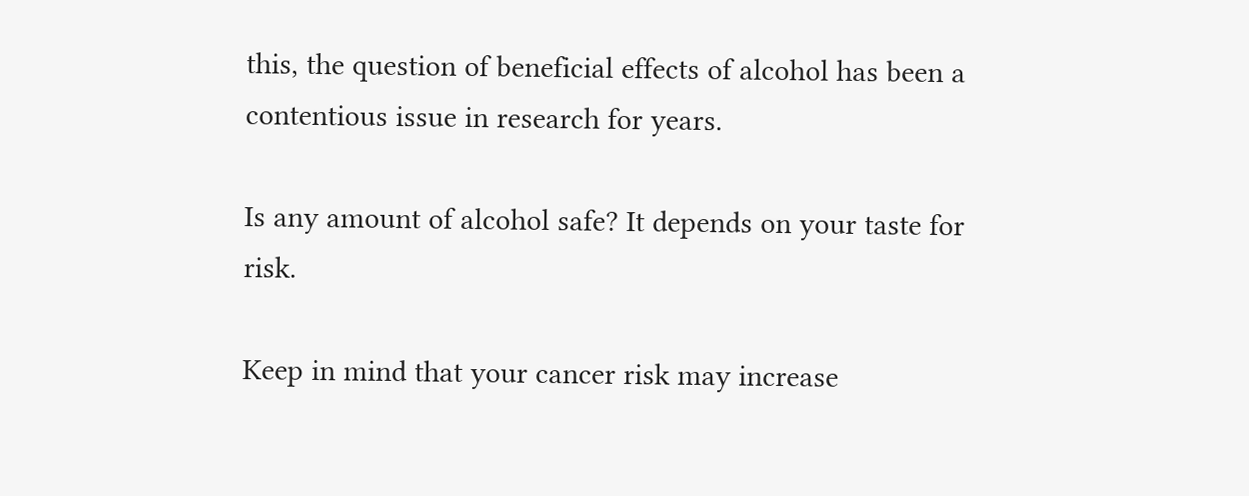this, the question of beneficial effects of alcohol has been a contentious issue in research for years.

Is any amount of alcohol safe? It depends on your taste for risk.

Keep in mind that your cancer risk may increase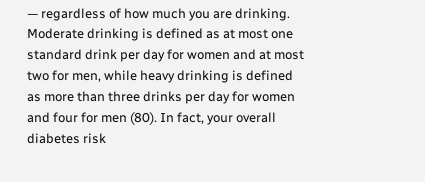— regardless of how much you are drinking. Moderate drinking is defined as at most one standard drink per day for women and at most two for men, while heavy drinking is defined as more than three drinks per day for women and four for men (80). In fact, your overall diabetes risk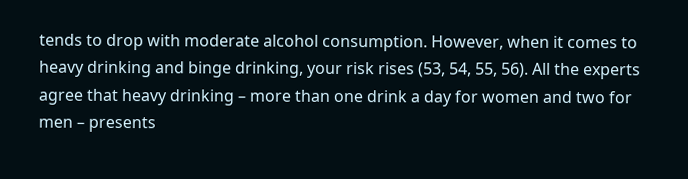tends to drop with moderate alcohol consumption. However, when it comes to heavy drinking and binge drinking, your risk rises (53, 54, 55, 56). All the experts agree that heavy drinking – more than one drink a day for women and two for men – presents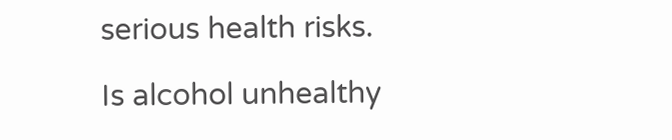serious health risks.

Is alcohol unhealthy